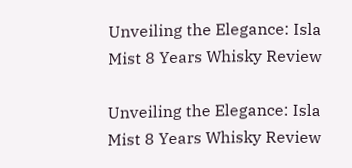Unveiling the Elegance: Isla Mist 8 Years Whisky Review

Unveiling the Elegance: Isla Mist 8 Years Whisky Review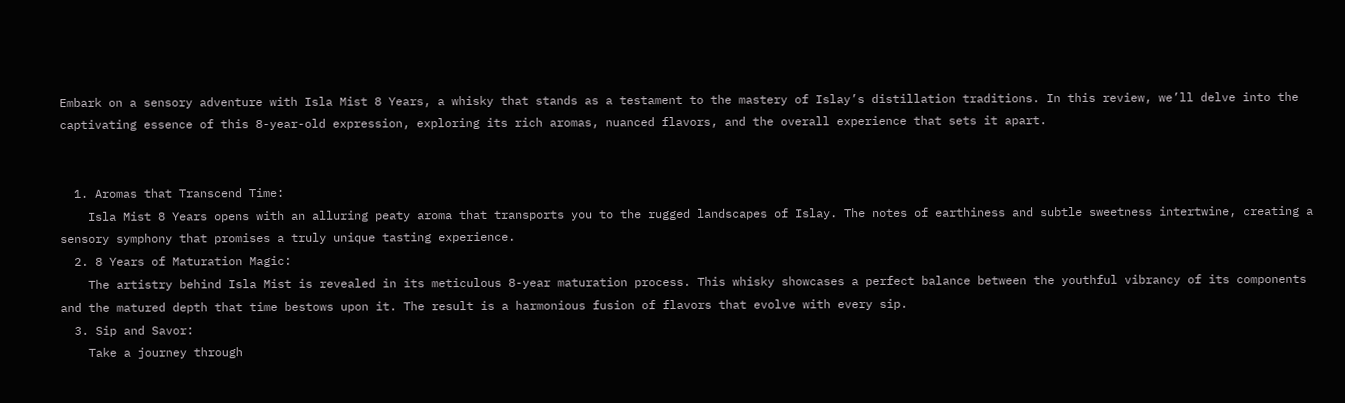Embark on a sensory adventure with Isla Mist 8 Years, a whisky that stands as a testament to the mastery of Islay’s distillation traditions. In this review, we’ll delve into the captivating essence of this 8-year-old expression, exploring its rich aromas, nuanced flavors, and the overall experience that sets it apart.


  1. Aromas that Transcend Time:
    Isla Mist 8 Years opens with an alluring peaty aroma that transports you to the rugged landscapes of Islay. The notes of earthiness and subtle sweetness intertwine, creating a sensory symphony that promises a truly unique tasting experience.
  2. 8 Years of Maturation Magic:
    The artistry behind Isla Mist is revealed in its meticulous 8-year maturation process. This whisky showcases a perfect balance between the youthful vibrancy of its components and the matured depth that time bestows upon it. The result is a harmonious fusion of flavors that evolve with every sip.
  3. Sip and Savor:
    Take a journey through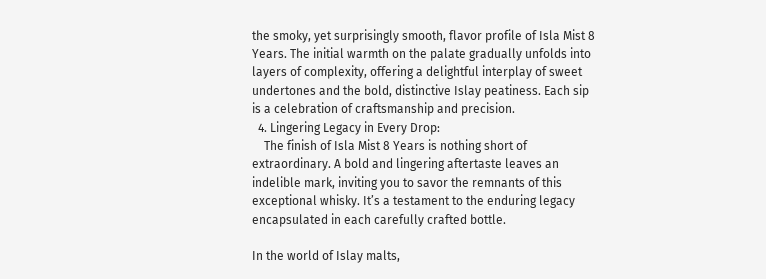the smoky, yet surprisingly smooth, flavor profile of Isla Mist 8 Years. The initial warmth on the palate gradually unfolds into layers of complexity, offering a delightful interplay of sweet undertones and the bold, distinctive Islay peatiness. Each sip is a celebration of craftsmanship and precision.
  4. Lingering Legacy in Every Drop:
    The finish of Isla Mist 8 Years is nothing short of extraordinary. A bold and lingering aftertaste leaves an indelible mark, inviting you to savor the remnants of this exceptional whisky. It’s a testament to the enduring legacy encapsulated in each carefully crafted bottle.

In the world of Islay malts,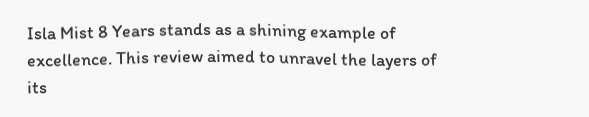Isla Mist 8 Years stands as a shining example of excellence. This review aimed to unravel the layers of its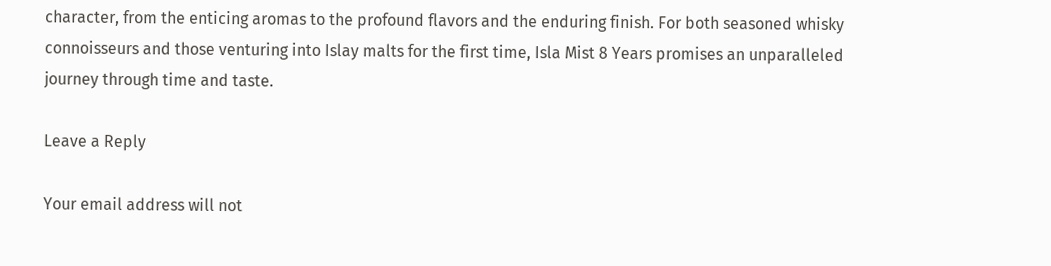character, from the enticing aromas to the profound flavors and the enduring finish. For both seasoned whisky connoisseurs and those venturing into Islay malts for the first time, Isla Mist 8 Years promises an unparalleled journey through time and taste.

Leave a Reply

Your email address will not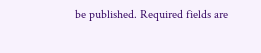be published. Required fields are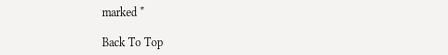marked *

Back To Top